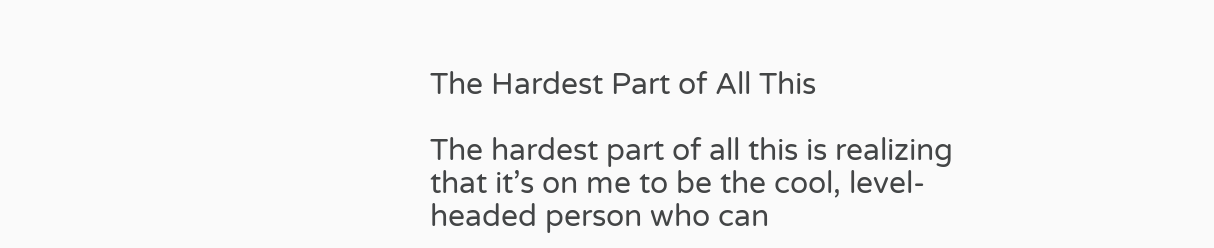The Hardest Part of All This

The hardest part of all this is realizing that it’s on me to be the cool, level-headed person who can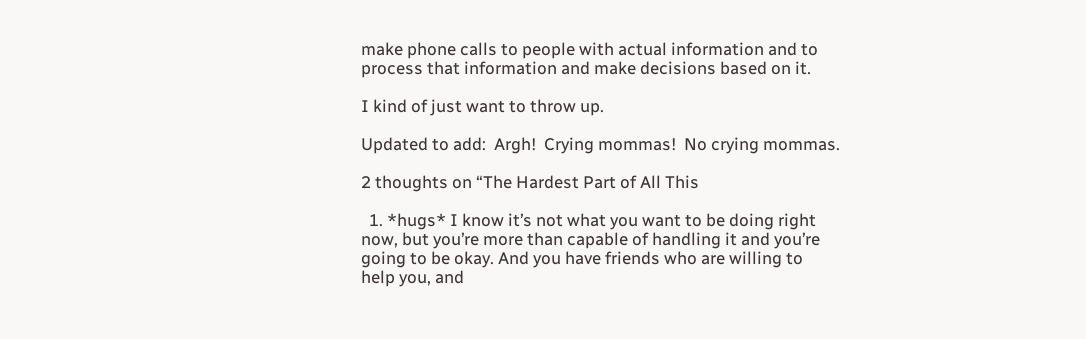make phone calls to people with actual information and to process that information and make decisions based on it.

I kind of just want to throw up.

Updated to add:  Argh!  Crying mommas!  No crying mommas.

2 thoughts on “The Hardest Part of All This

  1. *hugs* I know it’s not what you want to be doing right now, but you’re more than capable of handling it and you’re going to be okay. And you have friends who are willing to help you, and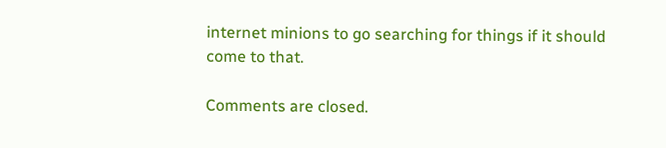internet minions to go searching for things if it should come to that.

Comments are closed.